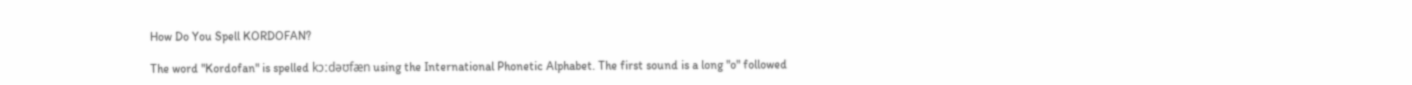How Do You Spell KORDOFAN?

The word "Kordofan" is spelled kɔːdəʊfæn using the International Phonetic Alphabet. The first sound is a long "o" followed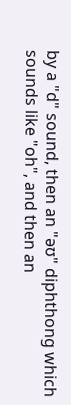by a "d" sound, then an "əʊ" diphthong which sounds like "oh", and then an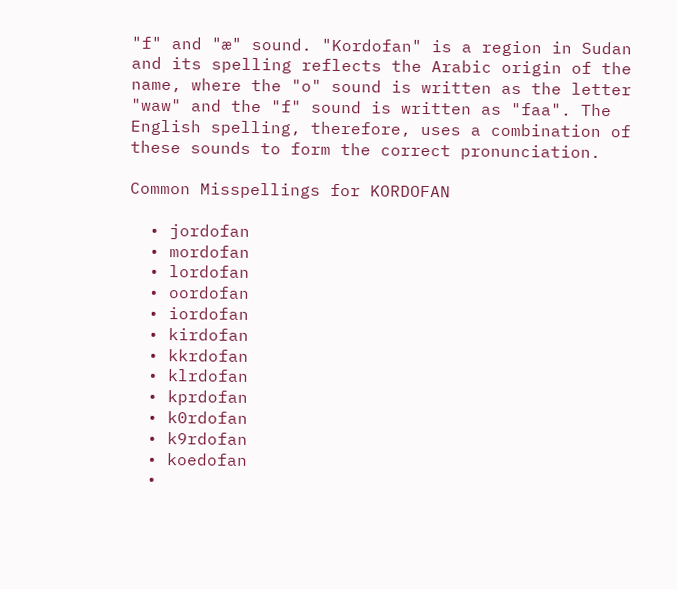"f" and "æ" sound. "Kordofan" is a region in Sudan and its spelling reflects the Arabic origin of the name, where the "o" sound is written as the letter "waw" and the "f" sound is written as "faa". The English spelling, therefore, uses a combination of these sounds to form the correct pronunciation.

Common Misspellings for KORDOFAN

  • jordofan
  • mordofan
  • lordofan
  • oordofan
  • iordofan
  • kirdofan
  • kkrdofan
  • klrdofan
  • kprdofan
  • k0rdofan
  • k9rdofan
  • koedofan
  •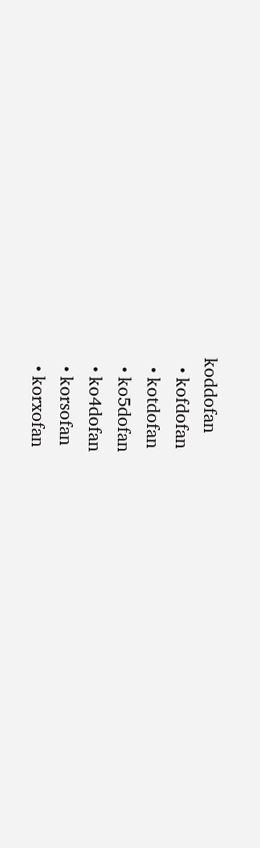koddofan
  • kofdofan
  • kotdofan
  • ko5dofan
  • ko4dofan
  • korsofan
  • korxofan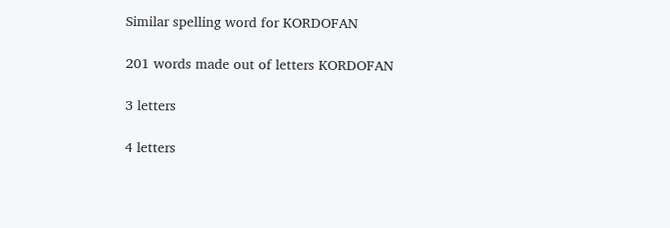Similar spelling word for KORDOFAN

201 words made out of letters KORDOFAN

3 letters

4 letters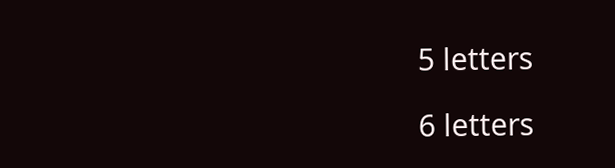5 letters

6 letters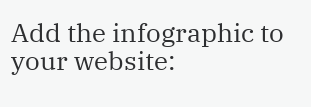Add the infographic to your website: